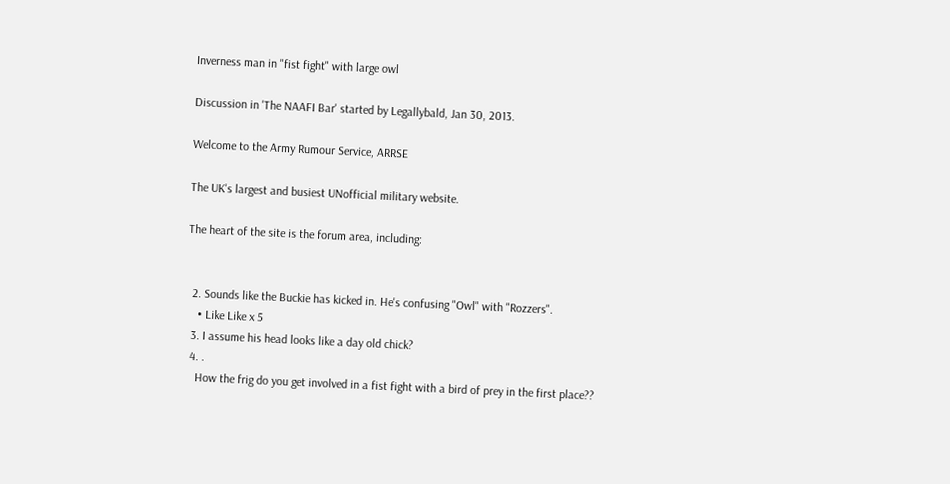Inverness man in "fist fight" with large owl

Discussion in 'The NAAFI Bar' started by Legallybald, Jan 30, 2013.

Welcome to the Army Rumour Service, ARRSE

The UK's largest and busiest UNofficial military website.

The heart of the site is the forum area, including:


  2. Sounds like the Buckie has kicked in. He's confusing "Owl" with "Rozzers".
    • Like Like x 5
  3. I assume his head looks like a day old chick?
  4. .
    How the frig do you get involved in a fist fight with a bird of prey in the first place??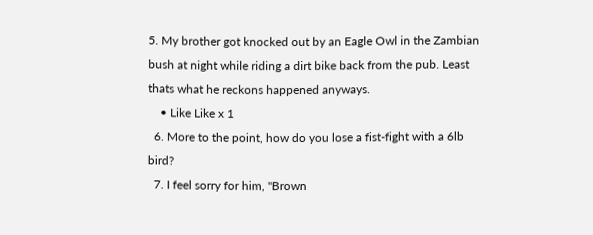5. My brother got knocked out by an Eagle Owl in the Zambian bush at night while riding a dirt bike back from the pub. Least thats what he reckons happened anyways.
    • Like Like x 1
  6. More to the point, how do you lose a fist-fight with a 6lb bird?
  7. I feel sorry for him, "Brown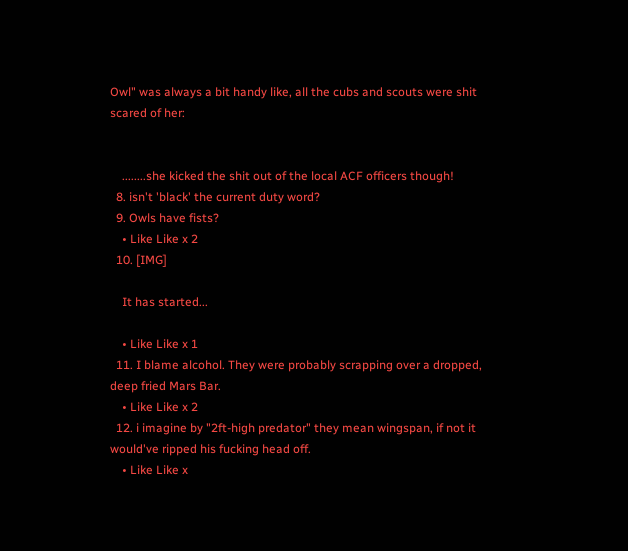Owl" was always a bit handy like, all the cubs and scouts were shit scared of her:


    ........she kicked the shit out of the local ACF officers though!
  8. isn't 'black' the current duty word?
  9. Owls have fists?
    • Like Like x 2
  10. [IMG]

    It has started...

    • Like Like x 1
  11. I blame alcohol. They were probably scrapping over a dropped, deep fried Mars Bar.
    • Like Like x 2
  12. i imagine by "2ft-high predator" they mean wingspan, if not it would've ripped his fucking head off.
    • Like Like x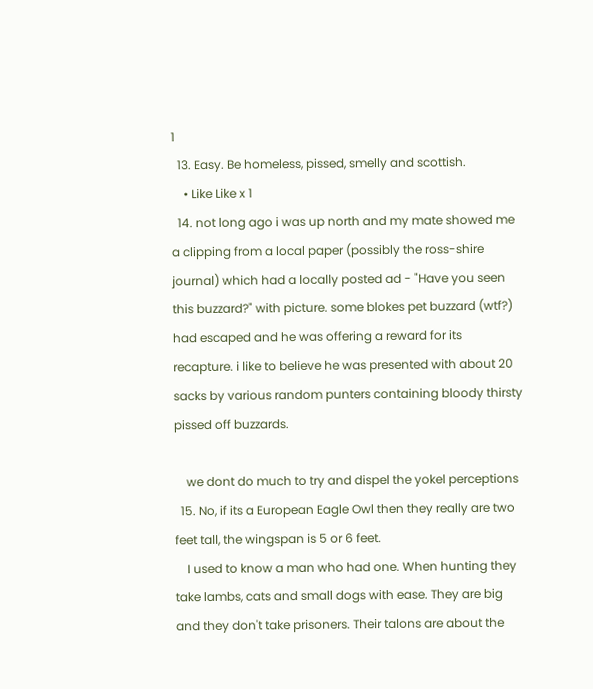1
  13. Easy. Be homeless, pissed, smelly and scottish.
    • Like Like x 1
  14. not long ago i was up north and my mate showed me a clipping from a local paper (possibly the ross-shire journal) which had a locally posted ad - "Have you seen this buzzard?" with picture. some blokes pet buzzard (wtf?) had escaped and he was offering a reward for its recapture. i like to believe he was presented with about 20 sacks by various random punters containing bloody thirsty pissed off buzzards.

    we dont do much to try and dispel the yokel perceptions
  15. No, if its a European Eagle Owl then they really are two feet tall, the wingspan is 5 or 6 feet.
    I used to know a man who had one. When hunting they take lambs, cats and small dogs with ease. They are big and they don't take prisoners. Their talons are about the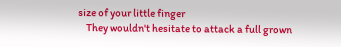size of your little finger
    They wouldn't hesitate to attack a full grown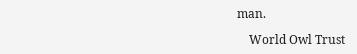man.

    World Owl Trust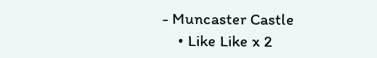- Muncaster Castle
    • Like Like x 2